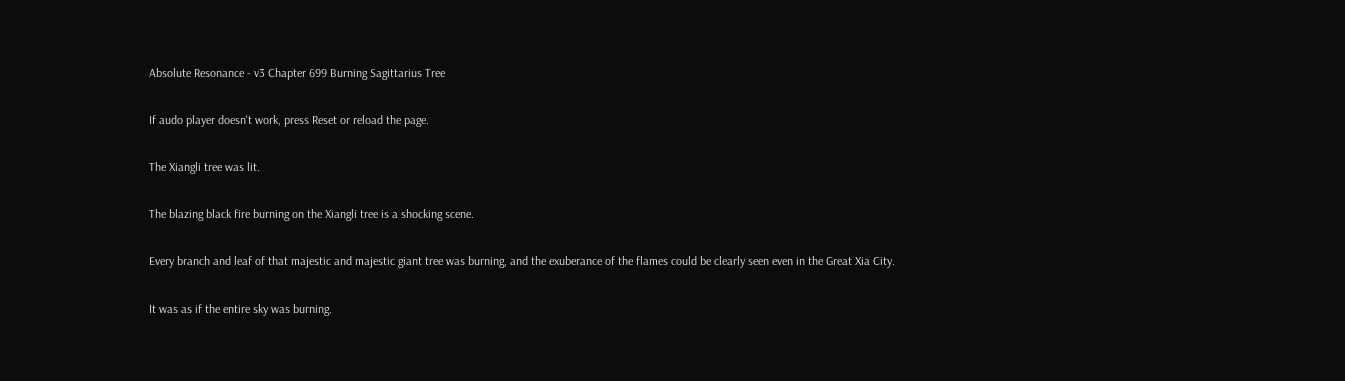Absolute Resonance - v3 Chapter 699 Burning Sagittarius Tree

If audo player doesn't work, press Reset or reload the page.

The Xiangli tree was lit.

The blazing black fire burning on the Xiangli tree is a shocking scene.

Every branch and leaf of that majestic and majestic giant tree was burning, and the exuberance of the flames could be clearly seen even in the Great Xia City.

It was as if the entire sky was burning.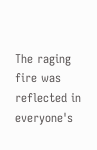The raging fire was reflected in everyone's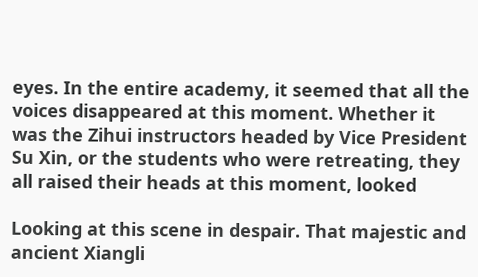eyes. In the entire academy, it seemed that all the voices disappeared at this moment. Whether it was the Zihui instructors headed by Vice President Su Xin, or the students who were retreating, they all raised their heads at this moment, looked

Looking at this scene in despair. That majestic and ancient Xiangli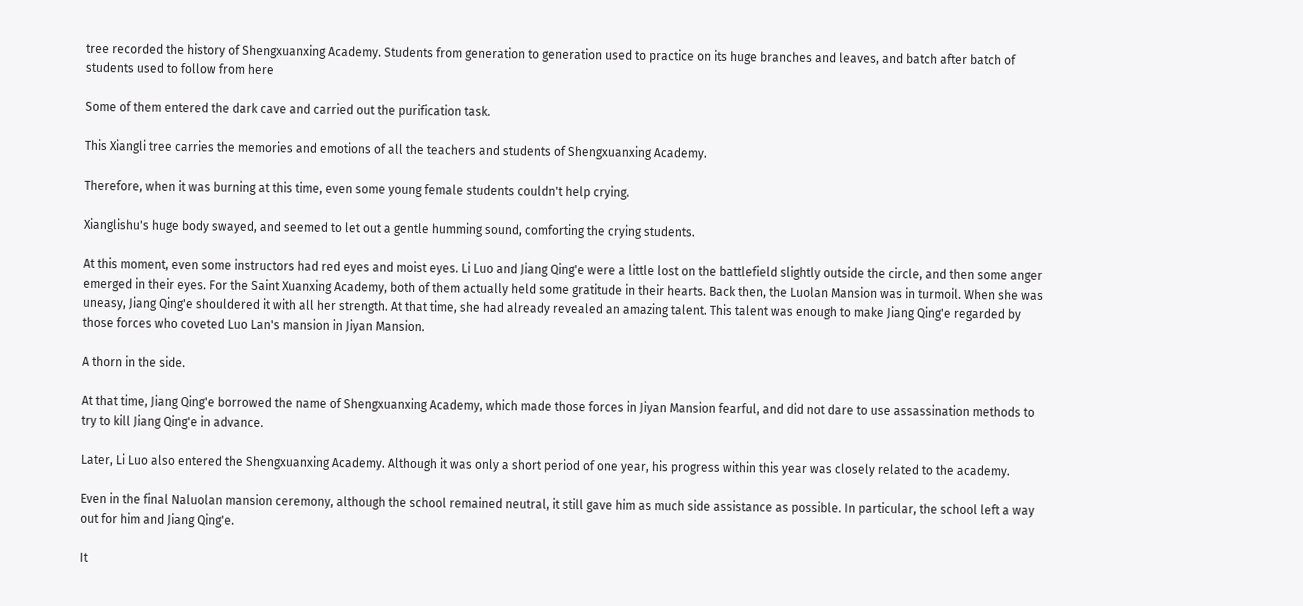tree recorded the history of Shengxuanxing Academy. Students from generation to generation used to practice on its huge branches and leaves, and batch after batch of students used to follow from here

Some of them entered the dark cave and carried out the purification task.

This Xiangli tree carries the memories and emotions of all the teachers and students of Shengxuanxing Academy.

Therefore, when it was burning at this time, even some young female students couldn't help crying.

Xianglishu's huge body swayed, and seemed to let out a gentle humming sound, comforting the crying students.

At this moment, even some instructors had red eyes and moist eyes. Li Luo and Jiang Qing'e were a little lost on the battlefield slightly outside the circle, and then some anger emerged in their eyes. For the Saint Xuanxing Academy, both of them actually held some gratitude in their hearts. Back then, the Luolan Mansion was in turmoil. When she was uneasy, Jiang Qing'e shouldered it with all her strength. At that time, she had already revealed an amazing talent. This talent was enough to make Jiang Qing'e regarded by those forces who coveted Luo Lan's mansion in Jiyan Mansion.

A thorn in the side.

At that time, Jiang Qing'e borrowed the name of Shengxuanxing Academy, which made those forces in Jiyan Mansion fearful, and did not dare to use assassination methods to try to kill Jiang Qing'e in advance.

Later, Li Luo also entered the Shengxuanxing Academy. Although it was only a short period of one year, his progress within this year was closely related to the academy.

Even in the final Naluolan mansion ceremony, although the school remained neutral, it still gave him as much side assistance as possible. In particular, the school left a way out for him and Jiang Qing'e.

It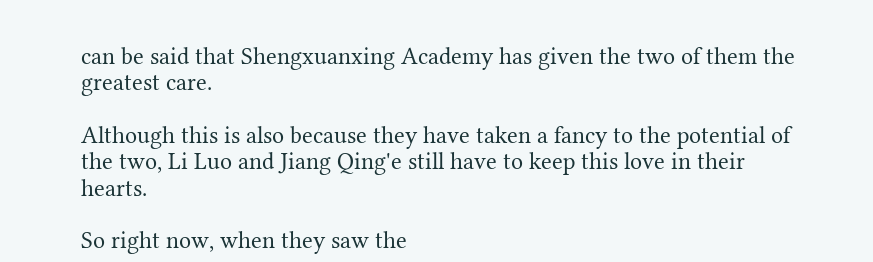can be said that Shengxuanxing Academy has given the two of them the greatest care.

Although this is also because they have taken a fancy to the potential of the two, Li Luo and Jiang Qing'e still have to keep this love in their hearts.

So right now, when they saw the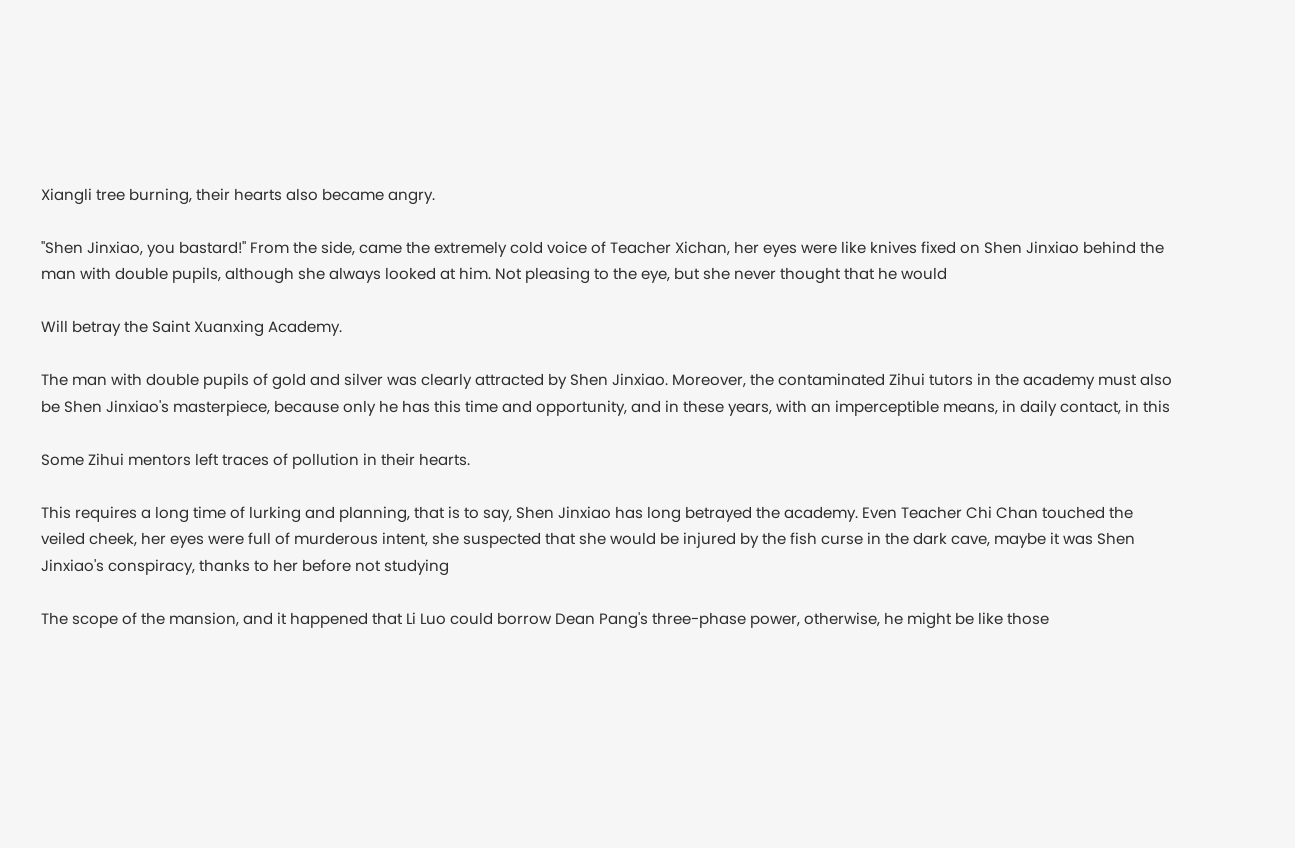Xiangli tree burning, their hearts also became angry.

"Shen Jinxiao, you bastard!" From the side, came the extremely cold voice of Teacher Xichan, her eyes were like knives fixed on Shen Jinxiao behind the man with double pupils, although she always looked at him. Not pleasing to the eye, but she never thought that he would

Will betray the Saint Xuanxing Academy.

The man with double pupils of gold and silver was clearly attracted by Shen Jinxiao. Moreover, the contaminated Zihui tutors in the academy must also be Shen Jinxiao's masterpiece, because only he has this time and opportunity, and in these years, with an imperceptible means, in daily contact, in this

Some Zihui mentors left traces of pollution in their hearts.

This requires a long time of lurking and planning, that is to say, Shen Jinxiao has long betrayed the academy. Even Teacher Chi Chan touched the veiled cheek, her eyes were full of murderous intent, she suspected that she would be injured by the fish curse in the dark cave, maybe it was Shen Jinxiao's conspiracy, thanks to her before not studying

The scope of the mansion, and it happened that Li Luo could borrow Dean Pang's three-phase power, otherwise, he might be like those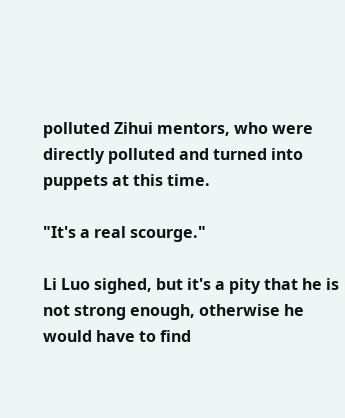polluted Zihui mentors, who were directly polluted and turned into puppets at this time.

"It's a real scourge."

Li Luo sighed, but it's a pity that he is not strong enough, otherwise he would have to find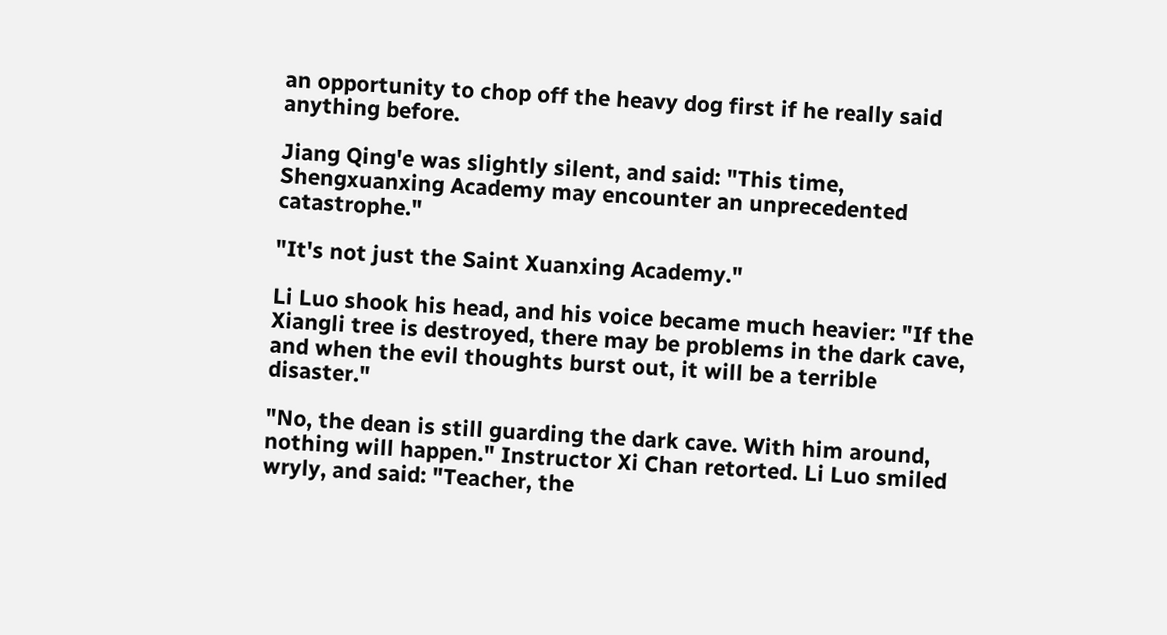an opportunity to chop off the heavy dog first if he really said anything before.

Jiang Qing'e was slightly silent, and said: "This time, Shengxuanxing Academy may encounter an unprecedented catastrophe."

"It's not just the Saint Xuanxing Academy."

Li Luo shook his head, and his voice became much heavier: "If the Xiangli tree is destroyed, there may be problems in the dark cave, and when the evil thoughts burst out, it will be a terrible disaster."

"No, the dean is still guarding the dark cave. With him around, nothing will happen." Instructor Xi Chan retorted. Li Luo smiled wryly, and said: "Teacher, the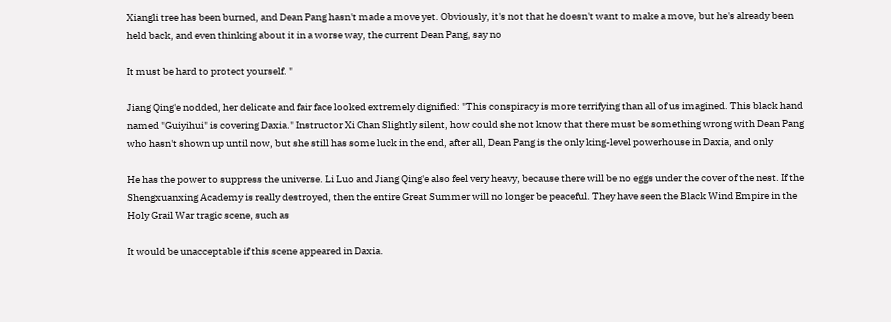Xiangli tree has been burned, and Dean Pang hasn't made a move yet. Obviously, it's not that he doesn't want to make a move, but he's already been held back, and even thinking about it in a worse way, the current Dean Pang, say no

It must be hard to protect yourself. "

Jiang Qing'e nodded, her delicate and fair face looked extremely dignified: "This conspiracy is more terrifying than all of us imagined. This black hand named "Guiyihui" is covering Daxia." Instructor Xi Chan Slightly silent, how could she not know that there must be something wrong with Dean Pang who hasn't shown up until now, but she still has some luck in the end, after all, Dean Pang is the only king-level powerhouse in Daxia, and only

He has the power to suppress the universe. Li Luo and Jiang Qing'e also feel very heavy, because there will be no eggs under the cover of the nest. If the Shengxuanxing Academy is really destroyed, then the entire Great Summer will no longer be peaceful. They have seen the Black Wind Empire in the Holy Grail War tragic scene, such as

It would be unacceptable if this scene appeared in Daxia.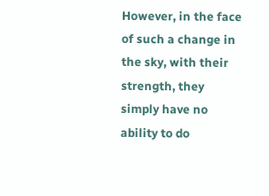However, in the face of such a change in the sky, with their strength, they simply have no ability to do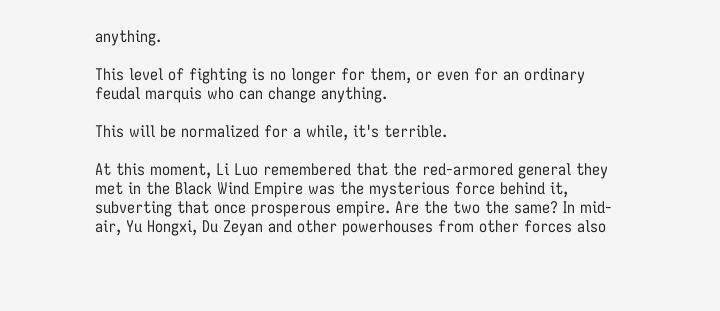anything.

This level of fighting is no longer for them, or even for an ordinary feudal marquis who can change anything.

This will be normalized for a while, it's terrible.

At this moment, Li Luo remembered that the red-armored general they met in the Black Wind Empire was the mysterious force behind it, subverting that once prosperous empire. Are the two the same? In mid-air, Yu Hongxi, Du Zeyan and other powerhouses from other forces also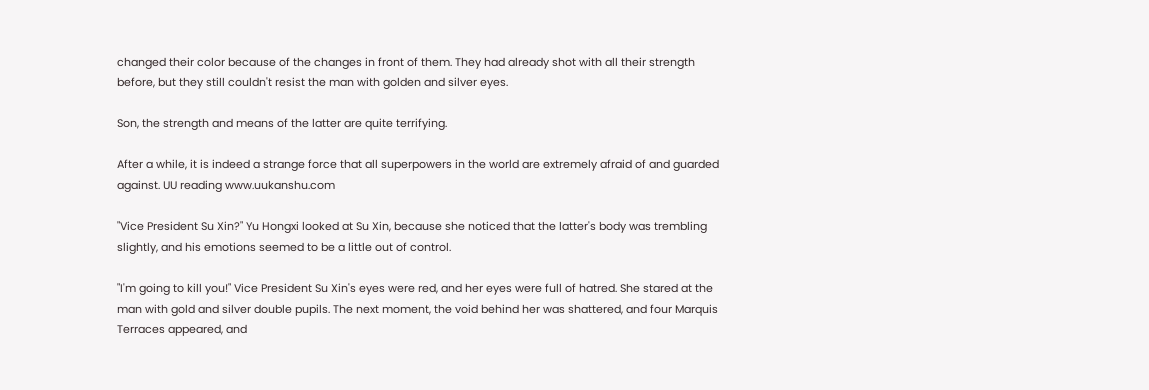changed their color because of the changes in front of them. They had already shot with all their strength before, but they still couldn't resist the man with golden and silver eyes.

Son, the strength and means of the latter are quite terrifying.

After a while, it is indeed a strange force that all superpowers in the world are extremely afraid of and guarded against. UU reading www.uukanshu.com

"Vice President Su Xin?" Yu Hongxi looked at Su Xin, because she noticed that the latter's body was trembling slightly, and his emotions seemed to be a little out of control.

"I'm going to kill you!" Vice President Su Xin's eyes were red, and her eyes were full of hatred. She stared at the man with gold and silver double pupils. The next moment, the void behind her was shattered, and four Marquis Terraces appeared, and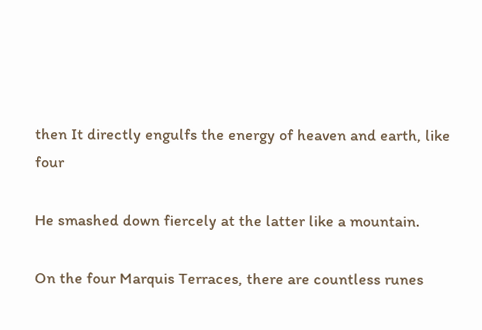then It directly engulfs the energy of heaven and earth, like four

He smashed down fiercely at the latter like a mountain.

On the four Marquis Terraces, there are countless runes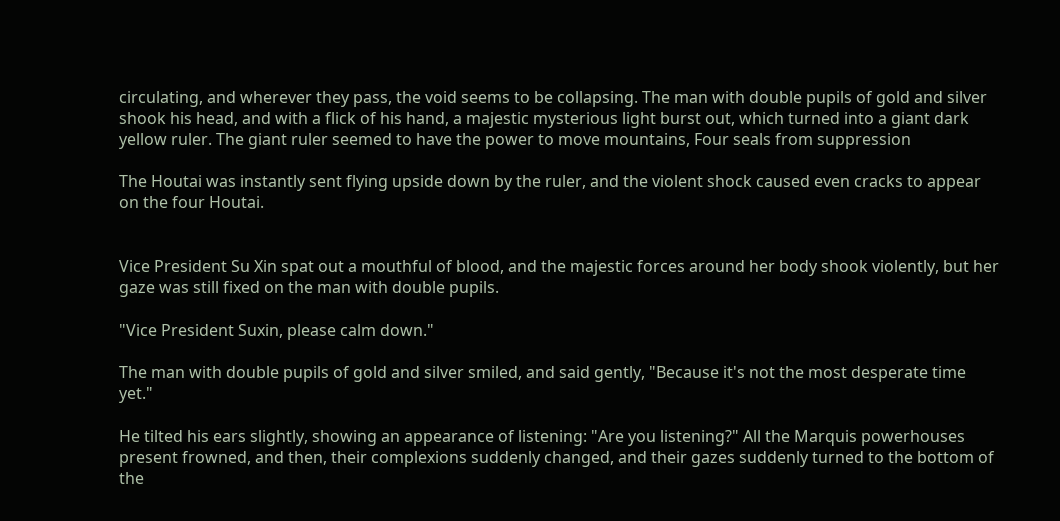circulating, and wherever they pass, the void seems to be collapsing. The man with double pupils of gold and silver shook his head, and with a flick of his hand, a majestic mysterious light burst out, which turned into a giant dark yellow ruler. The giant ruler seemed to have the power to move mountains, Four seals from suppression

The Houtai was instantly sent flying upside down by the ruler, and the violent shock caused even cracks to appear on the four Houtai.


Vice President Su Xin spat out a mouthful of blood, and the majestic forces around her body shook violently, but her gaze was still fixed on the man with double pupils.

"Vice President Suxin, please calm down."

The man with double pupils of gold and silver smiled, and said gently, "Because it's not the most desperate time yet."

He tilted his ears slightly, showing an appearance of listening: "Are you listening?" All the Marquis powerhouses present frowned, and then, their complexions suddenly changed, and their gazes suddenly turned to the bottom of the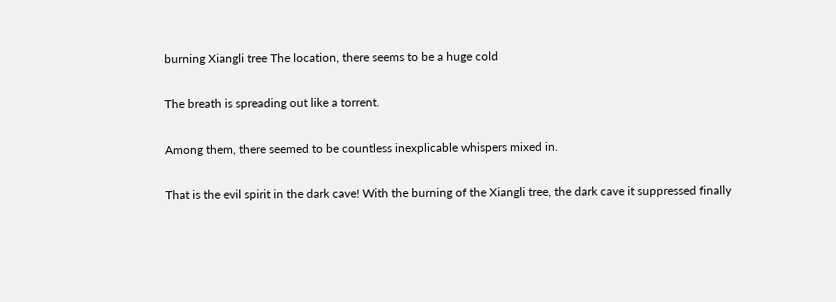burning Xiangli tree The location, there seems to be a huge cold

The breath is spreading out like a torrent.

Among them, there seemed to be countless inexplicable whispers mixed in.

That is the evil spirit in the dark cave! With the burning of the Xiangli tree, the dark cave it suppressed finally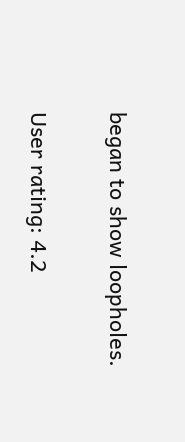began to show loopholes.

User rating: 4.2